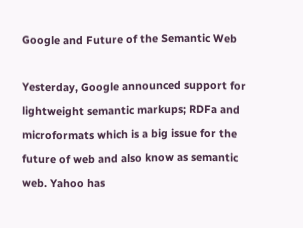Google and Future of the Semantic Web

Yesterday, Google announced support for lightweight semantic markups; RDFa and microformats which is a big issue for the future of web and also know as semantic web. Yahoo has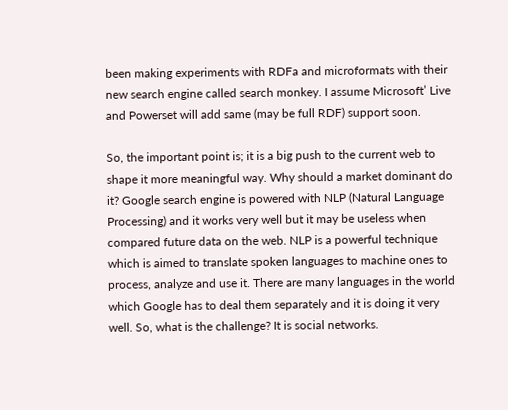been making experiments with RDFa and microformats with their new search engine called search monkey. I assume Microsoft’ Live and Powerset will add same (may be full RDF) support soon.

So, the important point is; it is a big push to the current web to shape it more meaningful way. Why should a market dominant do it? Google search engine is powered with NLP (Natural Language Processing) and it works very well but it may be useless when compared future data on the web. NLP is a powerful technique which is aimed to translate spoken languages to machine ones to process, analyze and use it. There are many languages in the world which Google has to deal them separately and it is doing it very well. So, what is the challenge? It is social networks.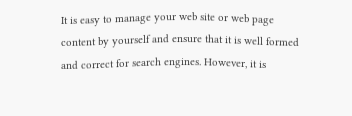It is easy to manage your web site or web page content by yourself and ensure that it is well formed and correct for search engines. However, it is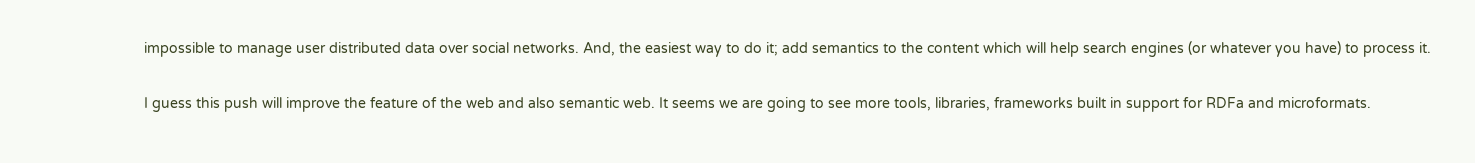impossible to manage user distributed data over social networks. And, the easiest way to do it; add semantics to the content which will help search engines (or whatever you have) to process it.

I guess this push will improve the feature of the web and also semantic web. It seems we are going to see more tools, libraries, frameworks built in support for RDFa and microformats.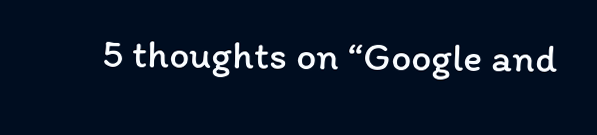5 thoughts on “Google and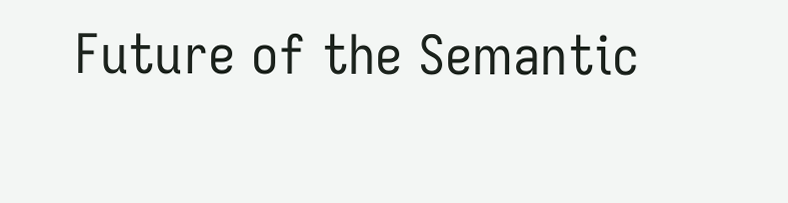Future of the Semantic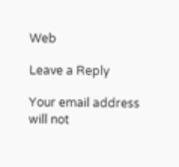Web

Leave a Reply

Your email address will not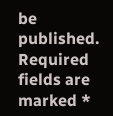be published. Required fields are marked *